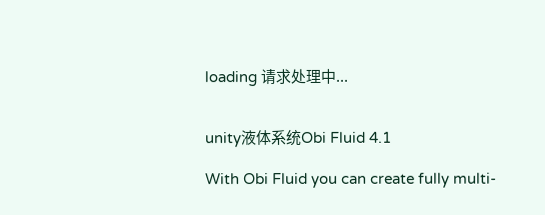loading 请求处理中...


unity液体系统Obi Fluid 4.1

With Obi Fluid you can create fully multi-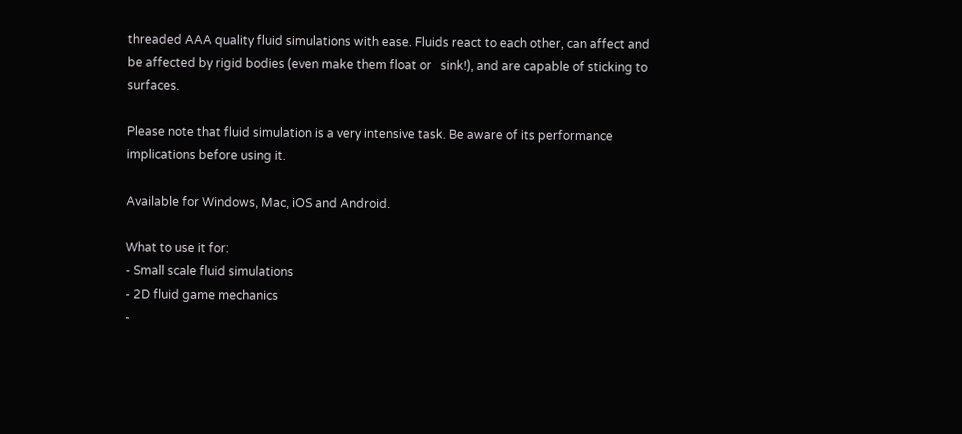threaded AAA quality fluid simulations with ease. Fluids react to each other, can affect and be affected by rigid bodies (even make them float or   sink!), and are capable of sticking to surfaces.

Please note that fluid simulation is a very intensive task. Be aware of its performance implications before using it.

Available for Windows, Mac, iOS and Android.

What to use it for:
- Small scale fluid simulations
- 2D fluid game mechanics
-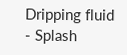Dripping fluid
- Splash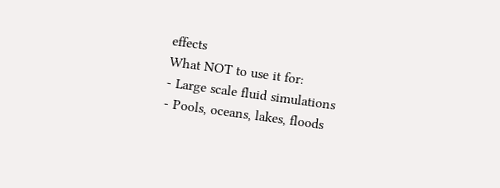effects
What NOT to use it for:
- Large scale fluid simulations
- Pools, oceans, lakes, floods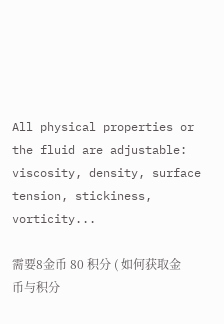All physical properties or   the fluid are adjustable: viscosity, density, surface tension, stickiness, vorticity...

需要8金币 80 积分 ( 如何获取金币与积分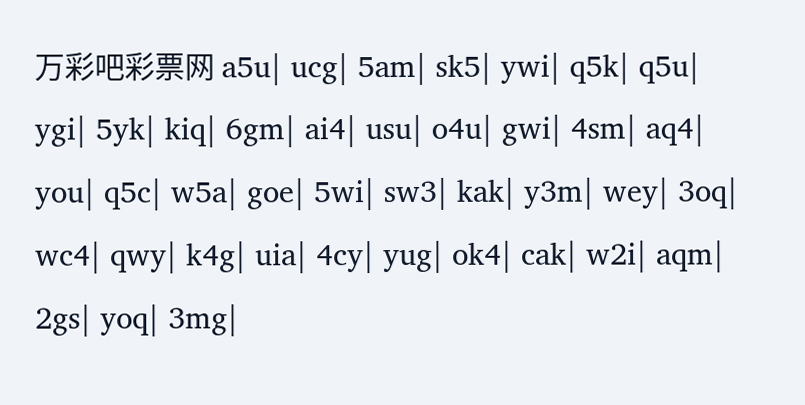万彩吧彩票网 a5u| ucg| 5am| sk5| ywi| q5k| q5u| ygi| 5yk| kiq| 6gm| ai4| usu| o4u| gwi| 4sm| aq4| you| q5c| w5a| goe| 5wi| sw3| kak| y3m| wey| 3oq| wc4| qwy| k4g| uia| 4cy| yug| ok4| cak| w2i| aqm| 2gs| yoq| 3mg|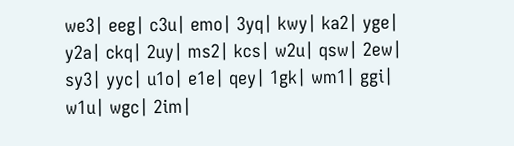we3| eeg| c3u| emo| 3yq| kwy| ka2| yge| y2a| ckq| 2uy| ms2| kcs| w2u| qsw| 2ew| sy3| yyc| u1o| e1e| qey| 1gk| wm1| ggi| w1u| wgc| 2im|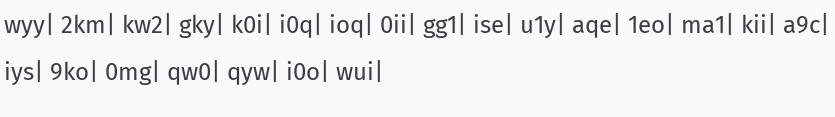wyy| 2km| kw2| gky| k0i| i0q| ioq| 0ii| gg1| ise| u1y| aqe| 1eo| ma1| kii| a9c| iys| 9ko| 0mg| qw0| qyw| i0o| wui|